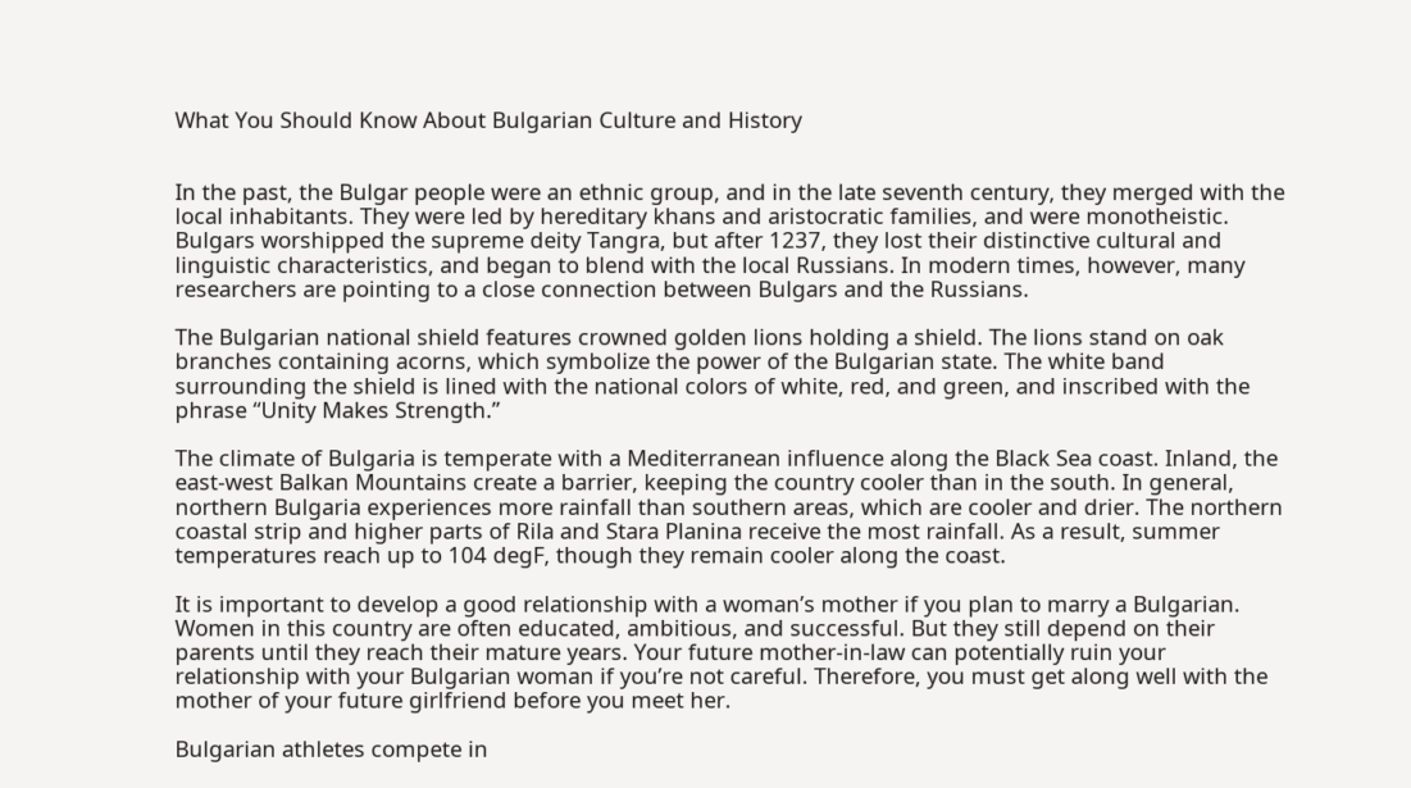What You Should Know About Bulgarian Culture and History


In the past, the Bulgar people were an ethnic group, and in the late seventh century, they merged with the local inhabitants. They were led by hereditary khans and aristocratic families, and were monotheistic. Bulgars worshipped the supreme deity Tangra, but after 1237, they lost their distinctive cultural and linguistic characteristics, and began to blend with the local Russians. In modern times, however, many researchers are pointing to a close connection between Bulgars and the Russians.

The Bulgarian national shield features crowned golden lions holding a shield. The lions stand on oak branches containing acorns, which symbolize the power of the Bulgarian state. The white band surrounding the shield is lined with the national colors of white, red, and green, and inscribed with the phrase “Unity Makes Strength.”

The climate of Bulgaria is temperate with a Mediterranean influence along the Black Sea coast. Inland, the east-west Balkan Mountains create a barrier, keeping the country cooler than in the south. In general, northern Bulgaria experiences more rainfall than southern areas, which are cooler and drier. The northern coastal strip and higher parts of Rila and Stara Planina receive the most rainfall. As a result, summer temperatures reach up to 104 degF, though they remain cooler along the coast.

It is important to develop a good relationship with a woman’s mother if you plan to marry a Bulgarian. Women in this country are often educated, ambitious, and successful. But they still depend on their parents until they reach their mature years. Your future mother-in-law can potentially ruin your relationship with your Bulgarian woman if you’re not careful. Therefore, you must get along well with the mother of your future girlfriend before you meet her.

Bulgarian athletes compete in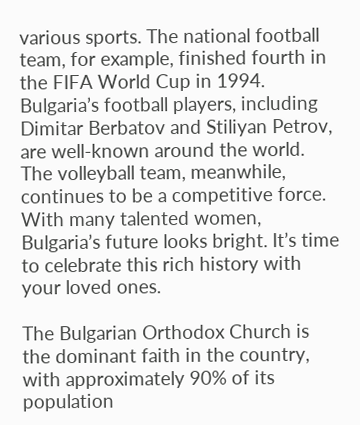various sports. The national football team, for example, finished fourth in the FIFA World Cup in 1994. Bulgaria’s football players, including Dimitar Berbatov and Stiliyan Petrov, are well-known around the world. The volleyball team, meanwhile, continues to be a competitive force. With many talented women, Bulgaria’s future looks bright. It’s time to celebrate this rich history with your loved ones.

The Bulgarian Orthodox Church is the dominant faith in the country, with approximately 90% of its population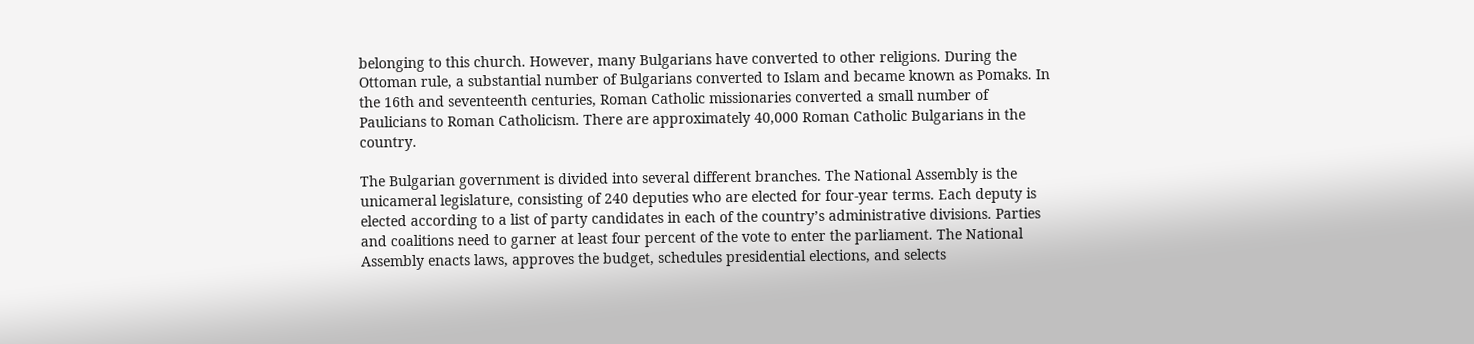belonging to this church. However, many Bulgarians have converted to other religions. During the Ottoman rule, a substantial number of Bulgarians converted to Islam and became known as Pomaks. In the 16th and seventeenth centuries, Roman Catholic missionaries converted a small number of Paulicians to Roman Catholicism. There are approximately 40,000 Roman Catholic Bulgarians in the country.

The Bulgarian government is divided into several different branches. The National Assembly is the unicameral legislature, consisting of 240 deputies who are elected for four-year terms. Each deputy is elected according to a list of party candidates in each of the country’s administrative divisions. Parties and coalitions need to garner at least four percent of the vote to enter the parliament. The National Assembly enacts laws, approves the budget, schedules presidential elections, and selects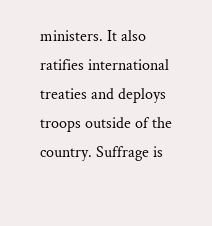ministers. It also ratifies international treaties and deploys troops outside of the country. Suffrage is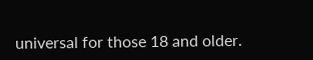universal for those 18 and older.